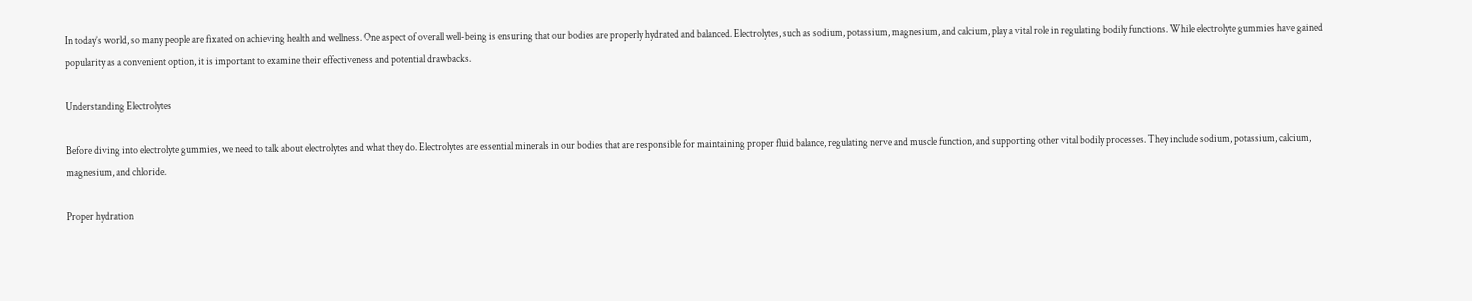In today’s world, so many people are fixated on achieving health and wellness. One aspect of overall well-being is ensuring that our bodies are properly hydrated and balanced. Electrolytes, such as sodium, potassium, magnesium, and calcium, play a vital role in regulating bodily functions. While electrolyte gummies have gained popularity as a convenient option, it is important to examine their effectiveness and potential drawbacks.

Understanding Electrolytes

Before diving into electrolyte gummies, we need to talk about electrolytes and what they do. Electrolytes are essential minerals in our bodies that are responsible for maintaining proper fluid balance, regulating nerve and muscle function, and supporting other vital bodily processes. They include sodium, potassium, calcium, magnesium, and chloride.

Proper hydration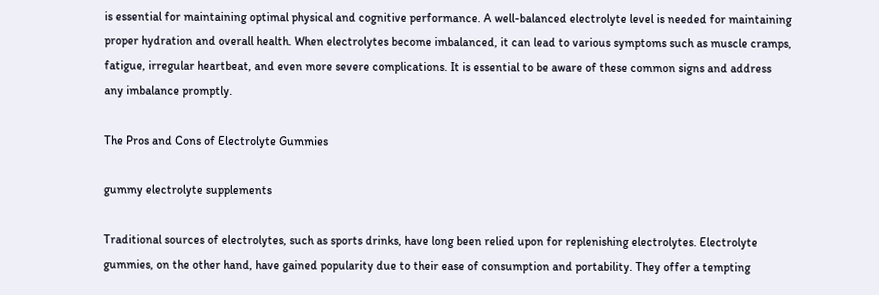is essential for maintaining optimal physical and cognitive performance. A well-balanced electrolyte level is needed for maintaining proper hydration and overall health. When electrolytes become imbalanced, it can lead to various symptoms such as muscle cramps, fatigue, irregular heartbeat, and even more severe complications. It is essential to be aware of these common signs and address any imbalance promptly.

The Pros and Cons of Electrolyte Gummies

gummy electrolyte supplements

Traditional sources of electrolytes, such as sports drinks, have long been relied upon for replenishing electrolytes. Electrolyte gummies, on the other hand, have gained popularity due to their ease of consumption and portability. They offer a tempting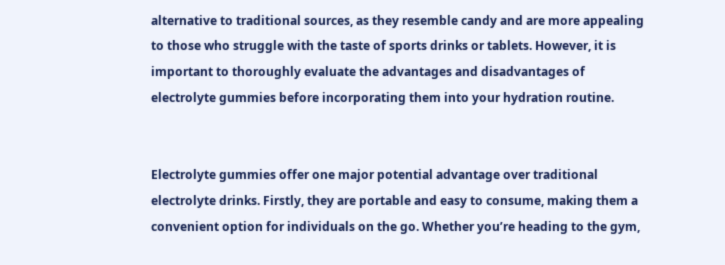alternative to traditional sources, as they resemble candy and are more appealing to those who struggle with the taste of sports drinks or tablets. However, it is important to thoroughly evaluate the advantages and disadvantages of electrolyte gummies before incorporating them into your hydration routine.


Electrolyte gummies offer one major potential advantage over traditional electrolyte drinks. Firstly, they are portable and easy to consume, making them a convenient option for individuals on the go. Whether you’re heading to the gym,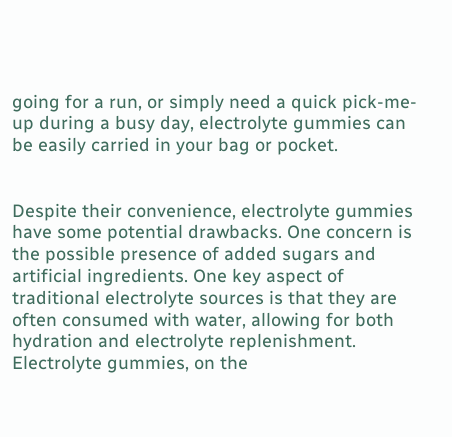going for a run, or simply need a quick pick-me-up during a busy day, electrolyte gummies can be easily carried in your bag or pocket.


Despite their convenience, electrolyte gummies have some potential drawbacks. One concern is the possible presence of added sugars and artificial ingredients. One key aspect of traditional electrolyte sources is that they are often consumed with water, allowing for both hydration and electrolyte replenishment. Electrolyte gummies, on the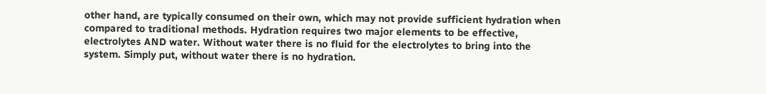other hand, are typically consumed on their own, which may not provide sufficient hydration when compared to traditional methods. Hydration requires two major elements to be effective, electrolytes AND water. Without water there is no fluid for the electrolytes to bring into the system. Simply put, without water there is no hydration.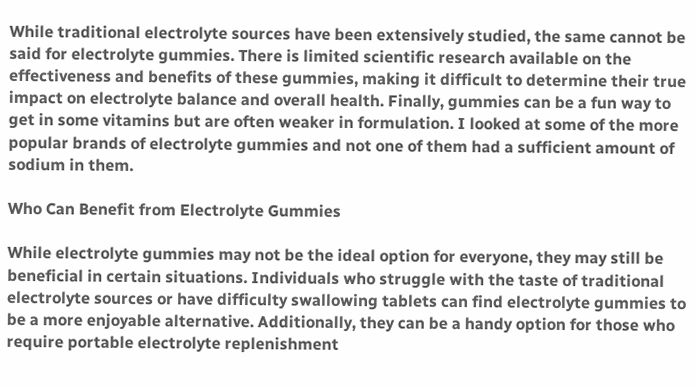While traditional electrolyte sources have been extensively studied, the same cannot be said for electrolyte gummies. There is limited scientific research available on the effectiveness and benefits of these gummies, making it difficult to determine their true impact on electrolyte balance and overall health. Finally, gummies can be a fun way to get in some vitamins but are often weaker in formulation. I looked at some of the more popular brands of electrolyte gummies and not one of them had a sufficient amount of sodium in them.

Who Can Benefit from Electrolyte Gummies

While electrolyte gummies may not be the ideal option for everyone, they may still be beneficial in certain situations. Individuals who struggle with the taste of traditional electrolyte sources or have difficulty swallowing tablets can find electrolyte gummies to be a more enjoyable alternative. Additionally, they can be a handy option for those who require portable electrolyte replenishment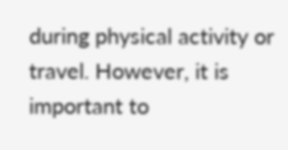during physical activity or travel. However, it is important to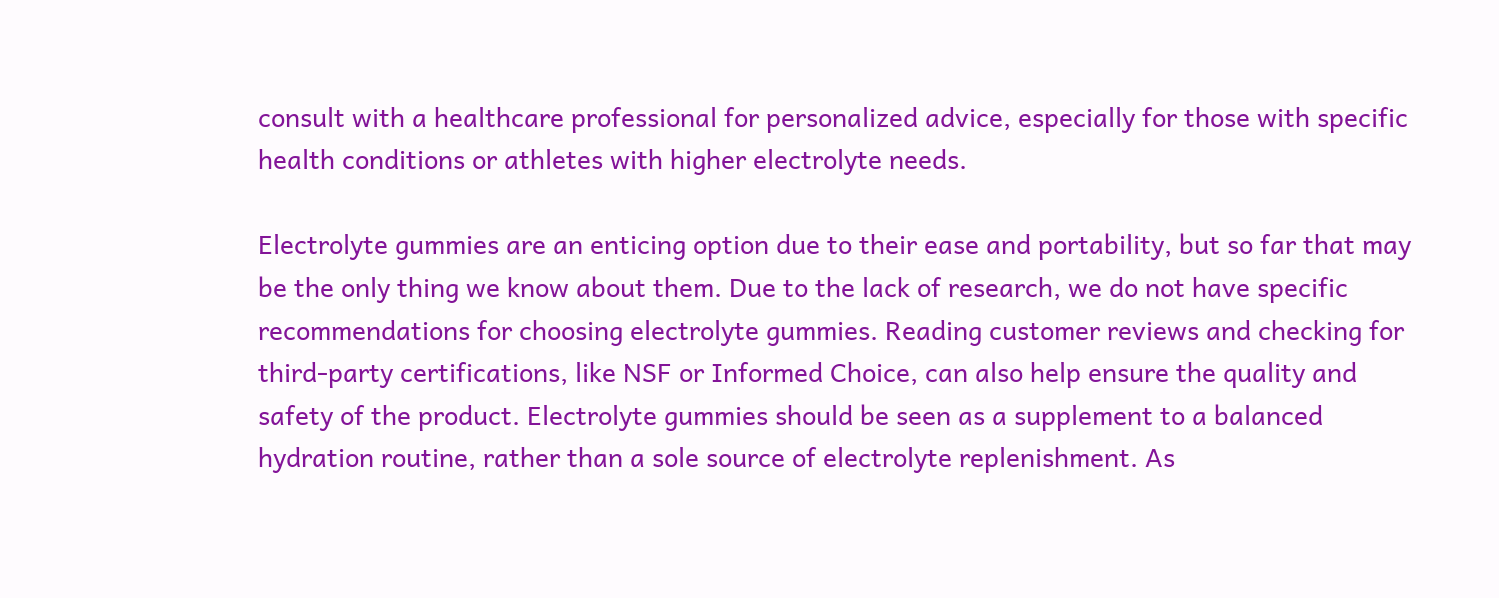consult with a healthcare professional for personalized advice, especially for those with specific health conditions or athletes with higher electrolyte needs.

Electrolyte gummies are an enticing option due to their ease and portability, but so far that may be the only thing we know about them. Due to the lack of research, we do not have specific recommendations for choosing electrolyte gummies. Reading customer reviews and checking for third-party certifications, like NSF or Informed Choice, can also help ensure the quality and safety of the product. Electrolyte gummies should be seen as a supplement to a balanced hydration routine, rather than a sole source of electrolyte replenishment. As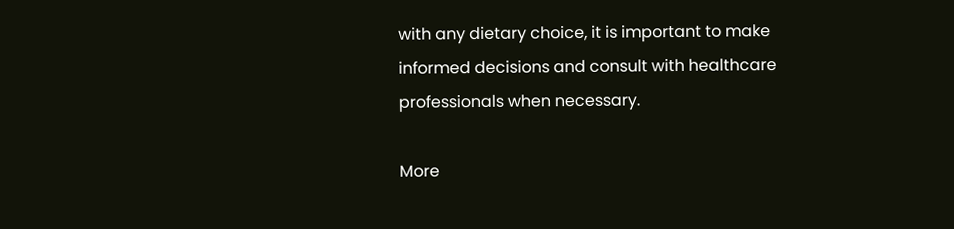with any dietary choice, it is important to make informed decisions and consult with healthcare professionals when necessary.

More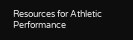Resources for Athletic Performance